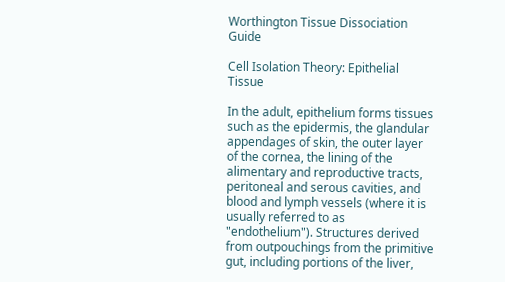Worthington Tissue Dissociation Guide

Cell Isolation Theory: Epithelial Tissue

In the adult, epithelium forms tissues such as the epidermis, the glandular appendages of skin, the outer layer of the cornea, the lining of the alimentary and reproductive tracts, peritoneal and serous cavities, and blood and lymph vessels (where it is usually referred to as "endothelium"). Structures derived from outpouchings from the primitive gut, including portions of the liver,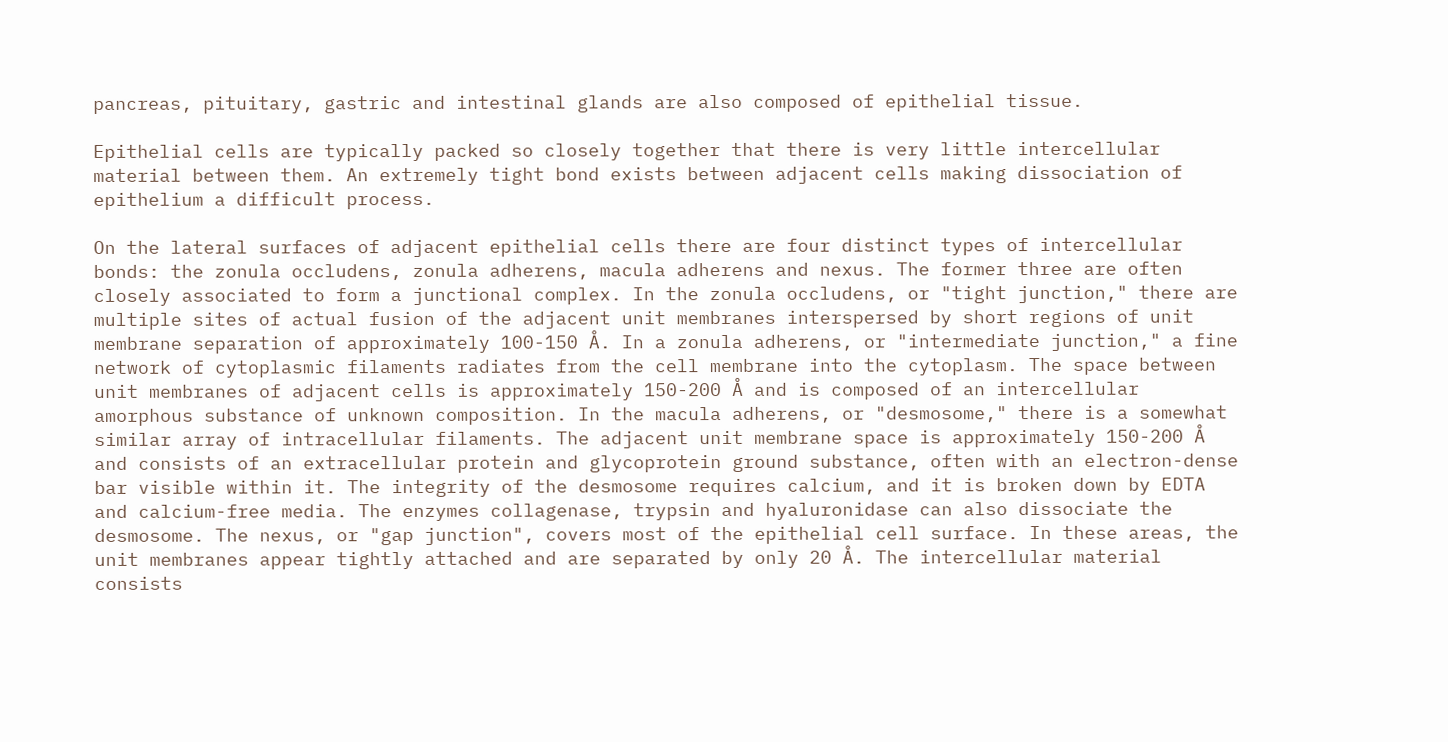pancreas, pituitary, gastric and intestinal glands are also composed of epithelial tissue.

Epithelial cells are typically packed so closely together that there is very little intercellular material between them. An extremely tight bond exists between adjacent cells making dissociation of epithelium a difficult process.

On the lateral surfaces of adjacent epithelial cells there are four distinct types of intercellular bonds: the zonula occludens, zonula adherens, macula adherens and nexus. The former three are often closely associated to form a junctional complex. In the zonula occludens, or "tight junction," there are multiple sites of actual fusion of the adjacent unit membranes interspersed by short regions of unit membrane separation of approximately 100-150 Å. In a zonula adherens, or "intermediate junction," a fine network of cytoplasmic filaments radiates from the cell membrane into the cytoplasm. The space between unit membranes of adjacent cells is approximately 150-200 Å and is composed of an intercellular amorphous substance of unknown composition. In the macula adherens, or "desmosome," there is a somewhat similar array of intracellular filaments. The adjacent unit membrane space is approximately 150-200 Å and consists of an extracellular protein and glycoprotein ground substance, often with an electron-dense bar visible within it. The integrity of the desmosome requires calcium, and it is broken down by EDTA and calcium-free media. The enzymes collagenase, trypsin and hyaluronidase can also dissociate the desmosome. The nexus, or "gap junction", covers most of the epithelial cell surface. In these areas, the unit membranes appear tightly attached and are separated by only 20 Å. The intercellular material consists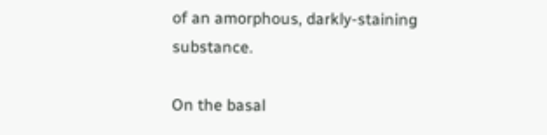of an amorphous, darkly-staining substance.

On the basal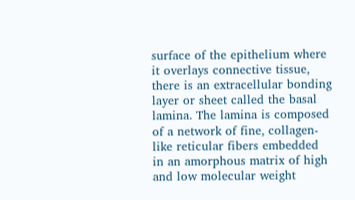surface of the epithelium where it overlays connective tissue, there is an extracellular bonding layer or sheet called the basal lamina. The lamina is composed of a network of fine, collagen-like reticular fibers embedded in an amorphous matrix of high and low molecular weight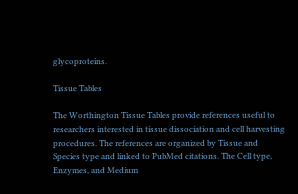glycoproteins.

Tissue Tables

The Worthington Tissue Tables provide references useful to researchers interested in tissue dissociation and cell harvesting procedures. The references are organized by Tissue and Species type and linked to PubMed citations. The Cell type, Enzymes, and Medium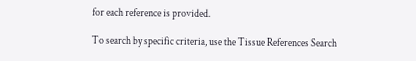for each reference is provided.

To search by specific criteria, use the Tissue References Search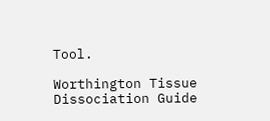Tool.

Worthington Tissue Dissociation Guide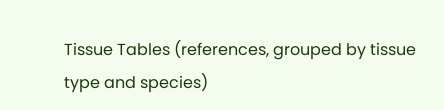Tissue Tables (references, grouped by tissue type and species)